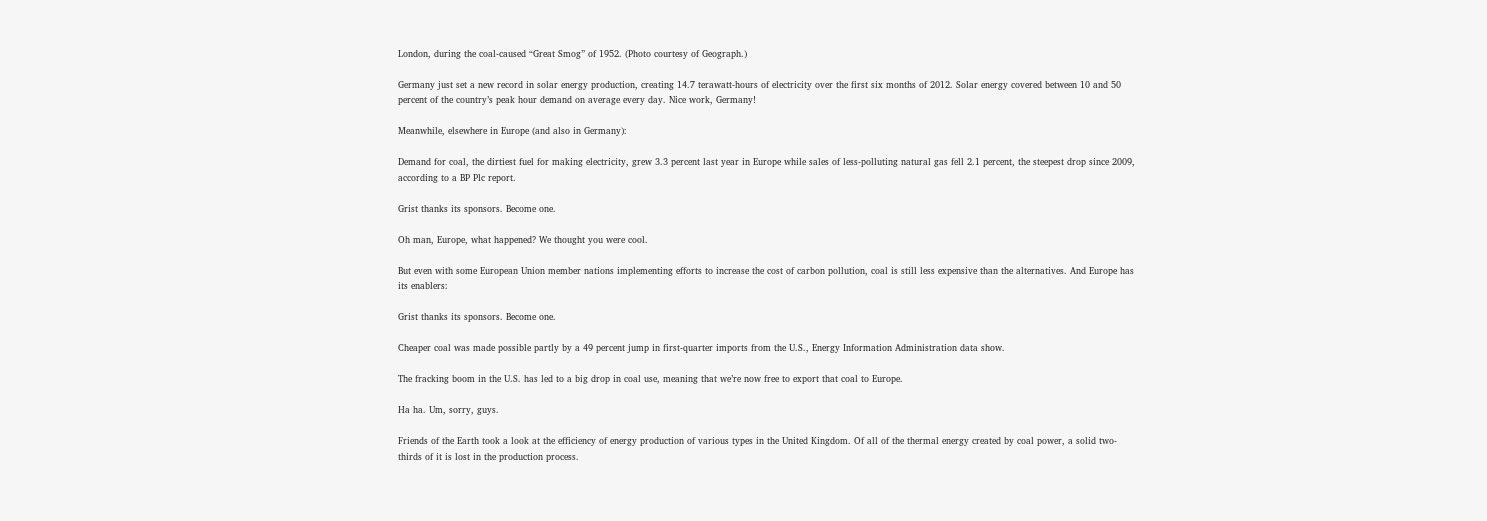London, during the coal-caused “Great Smog” of 1952. (Photo courtesy of Geograph.)

Germany just set a new record in solar energy production, creating 14.7 terawatt-hours of electricity over the first six months of 2012. Solar energy covered between 10 and 50 percent of the country’s peak hour demand on average every day. Nice work, Germany!

Meanwhile, elsewhere in Europe (and also in Germany):

Demand for coal, the dirtiest fuel for making electricity, grew 3.3 percent last year in Europe while sales of less-polluting natural gas fell 2.1 percent, the steepest drop since 2009, according to a BP Plc report.

Grist thanks its sponsors. Become one.

Oh man, Europe, what happened? We thought you were cool.

But even with some European Union member nations implementing efforts to increase the cost of carbon pollution, coal is still less expensive than the alternatives. And Europe has its enablers:

Grist thanks its sponsors. Become one.

Cheaper coal was made possible partly by a 49 percent jump in first-quarter imports from the U.S., Energy Information Administration data show.

The fracking boom in the U.S. has led to a big drop in coal use, meaning that we’re now free to export that coal to Europe.

Ha ha. Um, sorry, guys.

Friends of the Earth took a look at the efficiency of energy production of various types in the United Kingdom. Of all of the thermal energy created by coal power, a solid two-thirds of it is lost in the production process.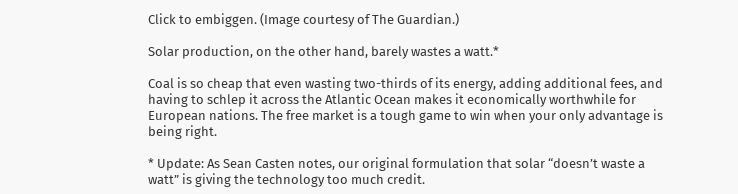Click to embiggen. (Image courtesy of The Guardian.)

Solar production, on the other hand, barely wastes a watt.*

Coal is so cheap that even wasting two-thirds of its energy, adding additional fees, and having to schlep it across the Atlantic Ocean makes it economically worthwhile for European nations. The free market is a tough game to win when your only advantage is being right.

* Update: As Sean Casten notes, our original formulation that solar “doesn’t waste a watt” is giving the technology too much credit.